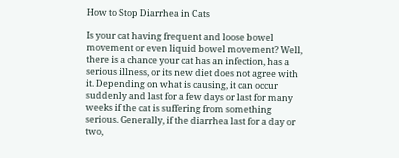How to Stop Diarrhea in Cats

Is your cat having frequent and loose bowel movement or even liquid bowel movement? Well, there is a chance your cat has an infection, has a serious illness, or its new diet does not agree with it. Depending on what is causing, it can occur suddenly and last for a few days or last for many weeks if the cat is suffering from something serious. Generally, if the diarrhea last for a day or two,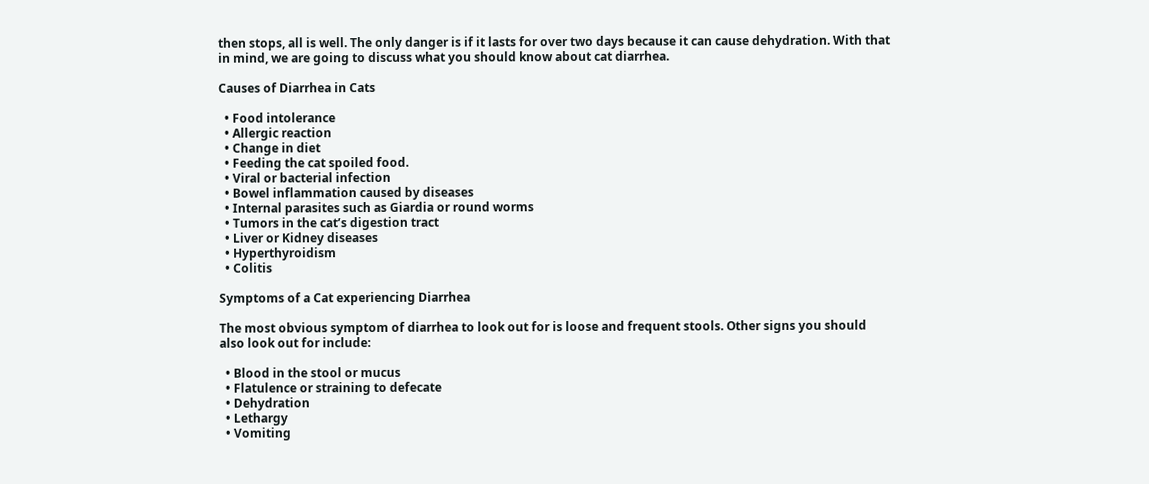then stops, all is well. The only danger is if it lasts for over two days because it can cause dehydration. With that in mind, we are going to discuss what you should know about cat diarrhea.

Causes of Diarrhea in Cats

  • Food intolerance
  • Allergic reaction
  • Change in diet
  • Feeding the cat spoiled food.
  • Viral or bacterial infection
  • Bowel inflammation caused by diseases
  • Internal parasites such as Giardia or round worms
  • Tumors in the cat’s digestion tract
  • Liver or Kidney diseases
  • Hyperthyroidism
  • Colitis

Symptoms of a Cat experiencing Diarrhea

The most obvious symptom of diarrhea to look out for is loose and frequent stools. Other signs you should also look out for include:

  • Blood in the stool or mucus
  • Flatulence or straining to defecate
  • Dehydration
  • Lethargy
  • Vomiting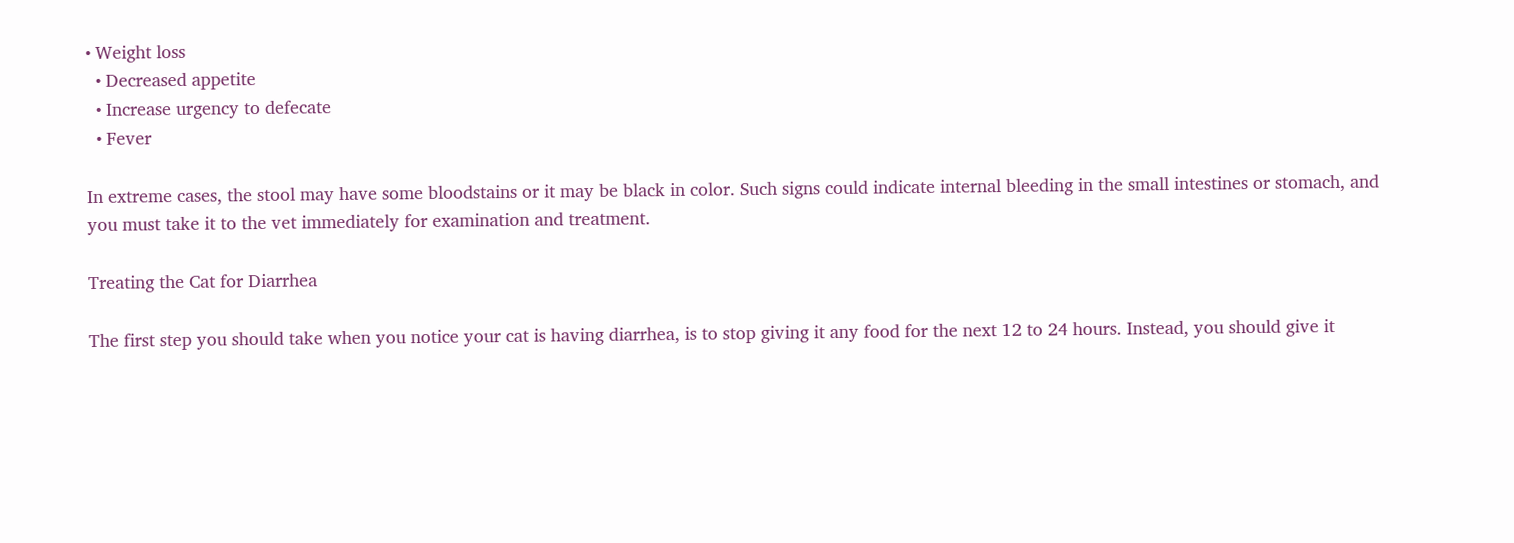• Weight loss
  • Decreased appetite
  • Increase urgency to defecate
  • Fever

In extreme cases, the stool may have some bloodstains or it may be black in color. Such signs could indicate internal bleeding in the small intestines or stomach, and you must take it to the vet immediately for examination and treatment.

Treating the Cat for Diarrhea

The first step you should take when you notice your cat is having diarrhea, is to stop giving it any food for the next 12 to 24 hours. Instead, you should give it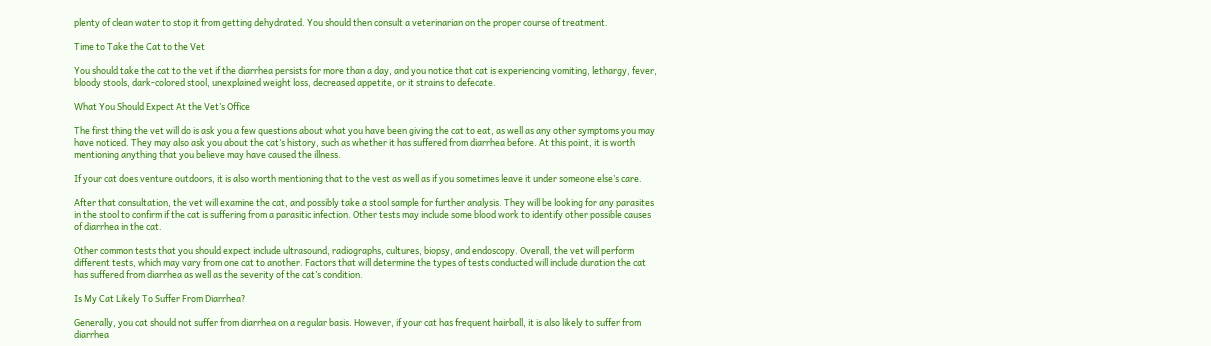plenty of clean water to stop it from getting dehydrated. You should then consult a veterinarian on the proper course of treatment.

Time to Take the Cat to the Vet

You should take the cat to the vet if the diarrhea persists for more than a day, and you notice that cat is experiencing vomiting, lethargy, fever, bloody stools, dark-colored stool, unexplained weight loss, decreased appetite, or it strains to defecate.

What You Should Expect At the Vet’s Office

The first thing the vet will do is ask you a few questions about what you have been giving the cat to eat, as well as any other symptoms you may have noticed. They may also ask you about the cat’s history, such as whether it has suffered from diarrhea before. At this point, it is worth mentioning anything that you believe may have caused the illness.

If your cat does venture outdoors, it is also worth mentioning that to the vest as well as if you sometimes leave it under someone else’s care.

After that consultation, the vet will examine the cat, and possibly take a stool sample for further analysis. They will be looking for any parasites in the stool to confirm if the cat is suffering from a parasitic infection. Other tests may include some blood work to identify other possible causes of diarrhea in the cat.

Other common tests that you should expect include ultrasound, radiographs, cultures, biopsy, and endoscopy. Overall, the vet will perform different tests, which may vary from one cat to another. Factors that will determine the types of tests conducted will include duration the cat has suffered from diarrhea as well as the severity of the cat’s condition.

Is My Cat Likely To Suffer From Diarrhea?

Generally, you cat should not suffer from diarrhea on a regular basis. However, if your cat has frequent hairball, it is also likely to suffer from diarrhea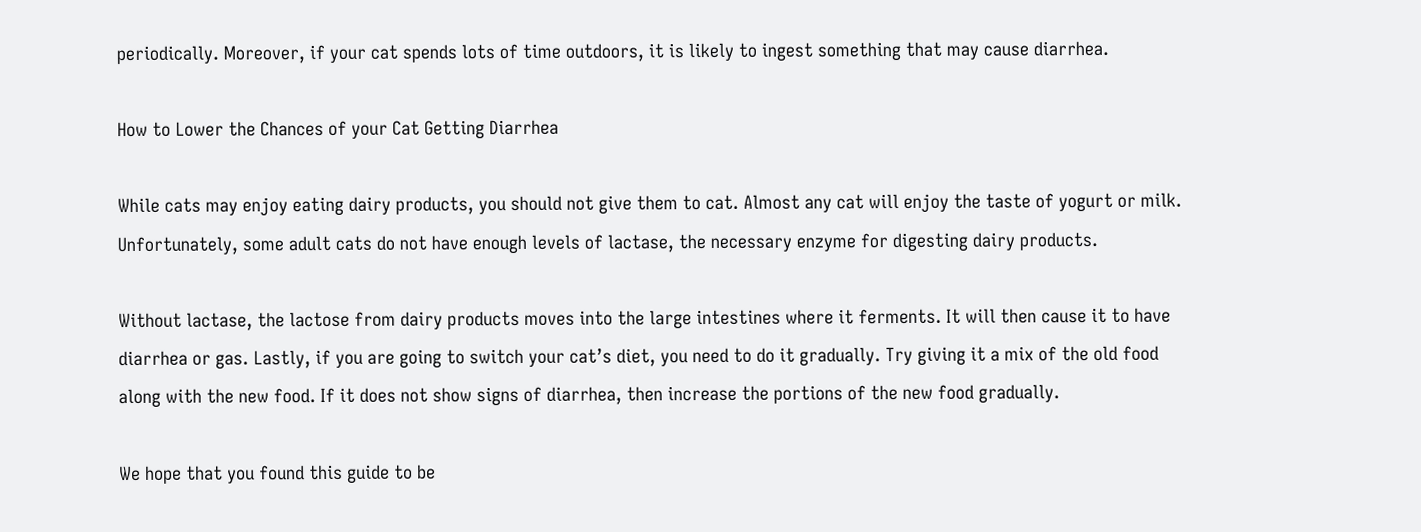periodically. Moreover, if your cat spends lots of time outdoors, it is likely to ingest something that may cause diarrhea.

How to Lower the Chances of your Cat Getting Diarrhea

While cats may enjoy eating dairy products, you should not give them to cat. Almost any cat will enjoy the taste of yogurt or milk. Unfortunately, some adult cats do not have enough levels of lactase, the necessary enzyme for digesting dairy products.

Without lactase, the lactose from dairy products moves into the large intestines where it ferments. It will then cause it to have diarrhea or gas. Lastly, if you are going to switch your cat’s diet, you need to do it gradually. Try giving it a mix of the old food along with the new food. If it does not show signs of diarrhea, then increase the portions of the new food gradually.

We hope that you found this guide to be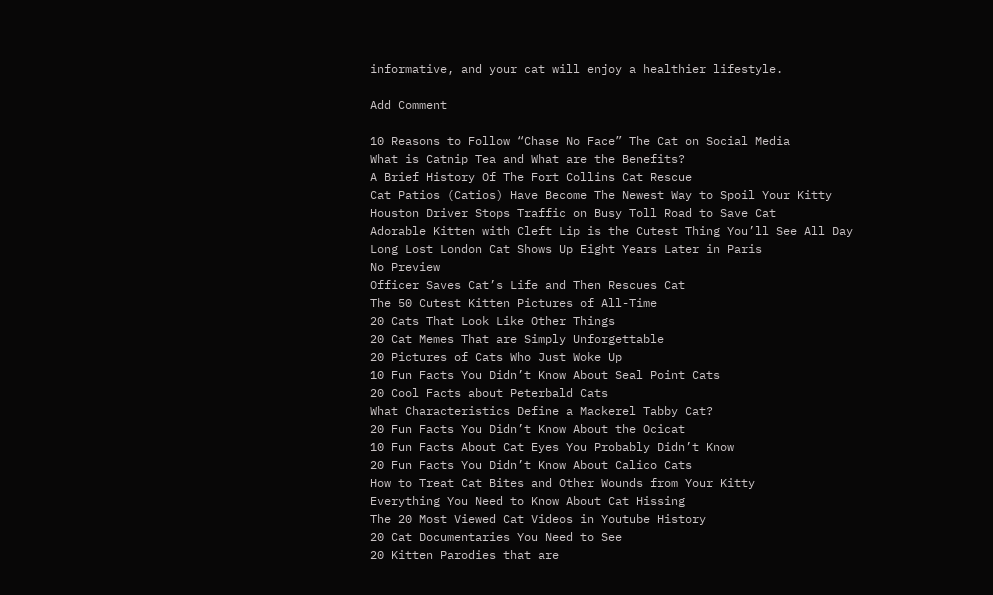informative, and your cat will enjoy a healthier lifestyle.

Add Comment

10 Reasons to Follow “Chase No Face” The Cat on Social Media
What is Catnip Tea and What are the Benefits?
A Brief History Of The Fort Collins Cat Rescue
Cat Patios (Catios) Have Become The Newest Way to Spoil Your Kitty
Houston Driver Stops Traffic on Busy Toll Road to Save Cat
Adorable Kitten with Cleft Lip is the Cutest Thing You’ll See All Day
Long Lost London Cat Shows Up Eight Years Later in Paris
No Preview
Officer Saves Cat’s Life and Then Rescues Cat
The 50 Cutest Kitten Pictures of All-Time
20 Cats That Look Like Other Things
20 Cat Memes That are Simply Unforgettable
20 Pictures of Cats Who Just Woke Up
10 Fun Facts You Didn’t Know About Seal Point Cats
20 Cool Facts about Peterbald Cats
What Characteristics Define a Mackerel Tabby Cat?
20 Fun Facts You Didn’t Know About the Ocicat
10 Fun Facts About Cat Eyes You Probably Didn’t Know
20 Fun Facts You Didn’t Know About Calico Cats
How to Treat Cat Bites and Other Wounds from Your Kitty
Everything You Need to Know About Cat Hissing
The 20 Most Viewed Cat Videos in Youtube History
20 Cat Documentaries You Need to See
20 Kitten Parodies that are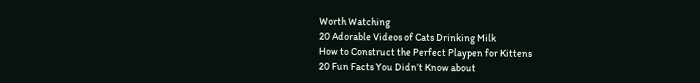Worth Watching
20 Adorable Videos of Cats Drinking Milk
How to Construct the Perfect Playpen for Kittens
20 Fun Facts You Didn’t Know about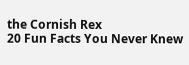the Cornish Rex
20 Fun Facts You Never Knew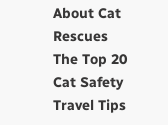About Cat Rescues
The Top 20 Cat Safety Travel Tips